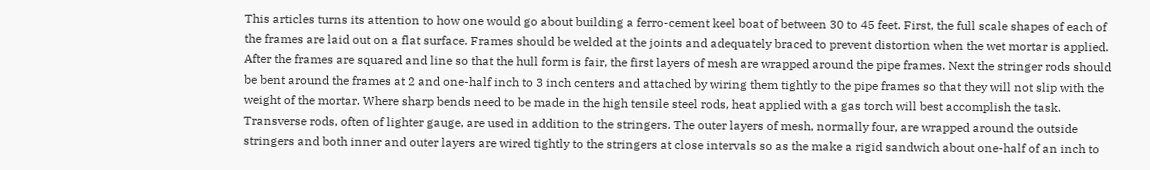This articles turns its attention to how one would go about building a ferro-cement keel boat of between 30 to 45 feet. First, the full scale shapes of each of the frames are laid out on a flat surface. Frames should be welded at the joints and adequately braced to prevent distortion when the wet mortar is applied. After the frames are squared and line so that the hull form is fair, the first layers of mesh are wrapped around the pipe frames. Next the stringer rods should be bent around the frames at 2 and one-half inch to 3 inch centers and attached by wiring them tightly to the pipe frames so that they will not slip with the weight of the mortar. Where sharp bends need to be made in the high tensile steel rods, heat applied with a gas torch will best accomplish the task. Transverse rods, often of lighter gauge, are used in addition to the stringers. The outer layers of mesh, normally four, are wrapped around the outside stringers and both inner and outer layers are wired tightly to the stringers at close intervals so as the make a rigid sandwich about one-half of an inch to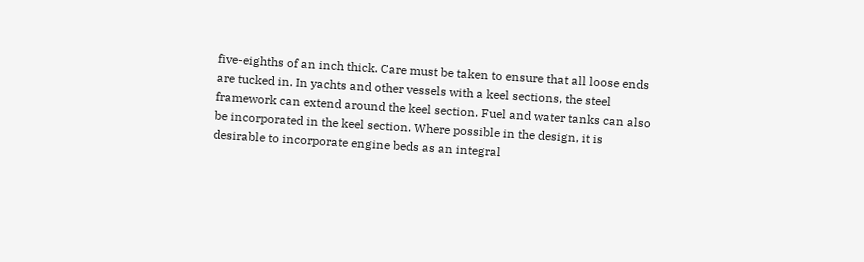five-eighths of an inch thick. Care must be taken to ensure that all loose ends are tucked in. In yachts and other vessels with a keel sections, the steel framework can extend around the keel section. Fuel and water tanks can also be incorporated in the keel section. Where possible in the design, it is desirable to incorporate engine beds as an integral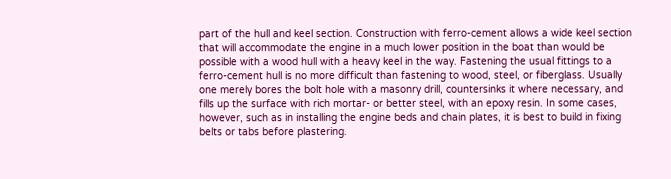part of the hull and keel section. Construction with ferro-cement allows a wide keel section that will accommodate the engine in a much lower position in the boat than would be possible with a wood hull with a heavy keel in the way. Fastening the usual fittings to a ferro-cement hull is no more difficult than fastening to wood, steel, or fiberglass. Usually one merely bores the bolt hole with a masonry drill, countersinks it where necessary, and fills up the surface with rich mortar- or better steel, with an epoxy resin. In some cases, however, such as in installing the engine beds and chain plates, it is best to build in fixing belts or tabs before plastering.